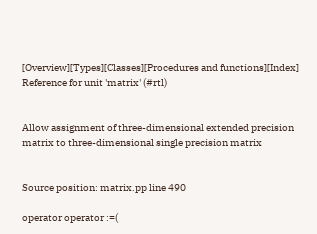[Overview][Types][Classes][Procedures and functions][Index] Reference for unit 'matrix' (#rtl)


Allow assignment of three-dimensional extended precision matrix to three-dimensional single precision matrix


Source position: matrix.pp line 490

operator operator :=(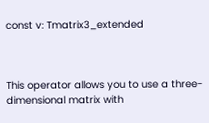const v: Tmatrix3_extended



This operator allows you to use a three-dimensional matrix with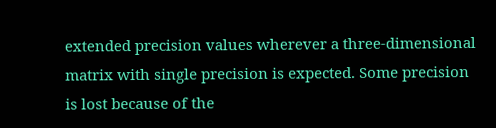extended precision values wherever a three-dimensional matrix with single precision is expected. Some precision is lost because of the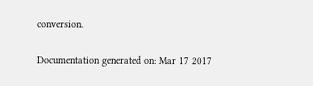conversion.

Documentation generated on: Mar 17 2017